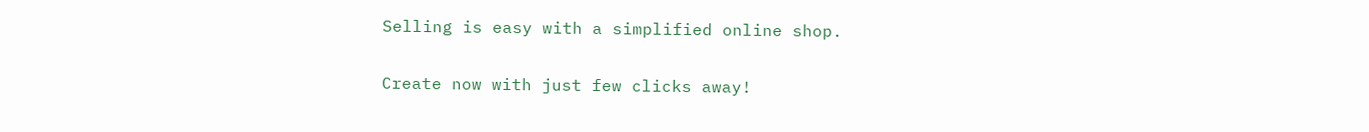Selling is easy with a simplified online shop.

Create now with just few clicks away!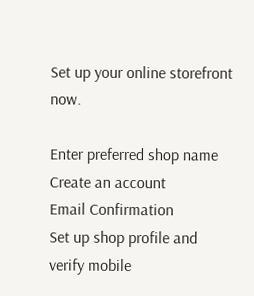Set up your online storefront now.

Enter preferred shop name
Create an account
Email Confirmation
Set up shop profile and verify mobile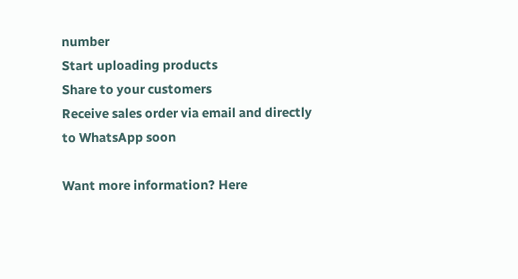number
Start uploading products
Share to your customers
Receive sales order via email and directly to WhatsApp soon

Want more information? Here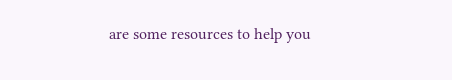are some resources to help you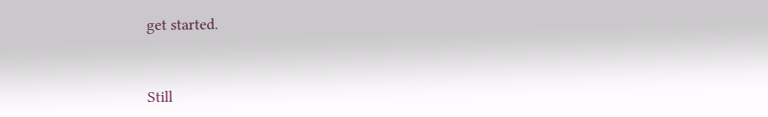get started.


Still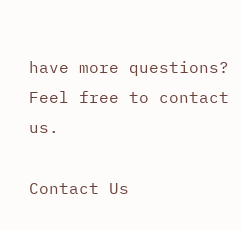have more questions? Feel free to contact us.

Contact Us